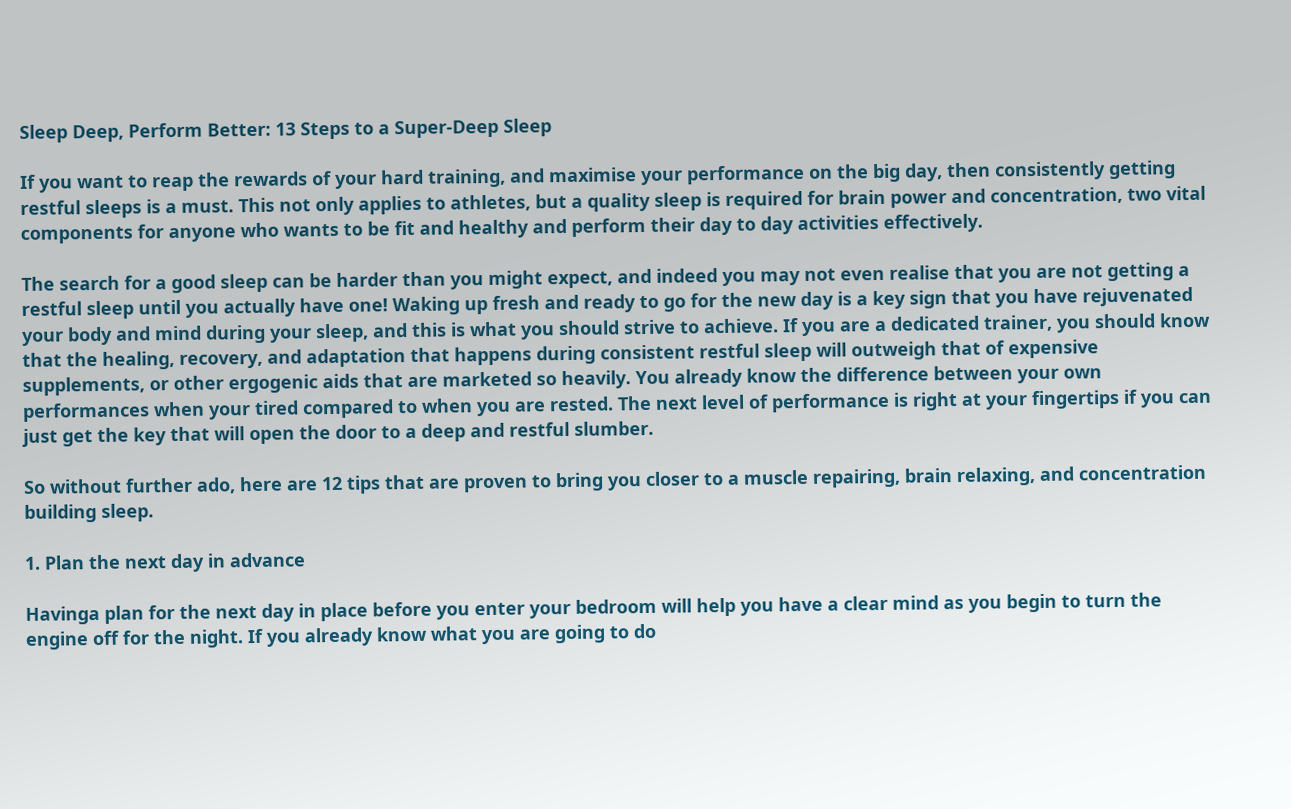Sleep Deep, Perform Better: 13 Steps to a Super-Deep Sleep

If you want to reap the rewards of your hard training, and maximise your performance on the big day, then consistently getting restful sleeps is a must. This not only applies to athletes, but a quality sleep is required for brain power and concentration, two vital components for anyone who wants to be fit and healthy and perform their day to day activities effectively.

The search for a good sleep can be harder than you might expect, and indeed you may not even realise that you are not getting a restful sleep until you actually have one! Waking up fresh and ready to go for the new day is a key sign that you have rejuvenated your body and mind during your sleep, and this is what you should strive to achieve. If you are a dedicated trainer, you should know that the healing, recovery, and adaptation that happens during consistent restful sleep will outweigh that of expensive supplements, or other ergogenic aids that are marketed so heavily. You already know the difference between your own performances when your tired compared to when you are rested. The next level of performance is right at your fingertips if you can just get the key that will open the door to a deep and restful slumber.

So without further ado, here are 12 tips that are proven to bring you closer to a muscle repairing, brain relaxing, and concentration building sleep.

1. Plan the next day in advance

Havinga plan for the next day in place before you enter your bedroom will help you have a clear mind as you begin to turn the engine off for the night. If you already know what you are going to do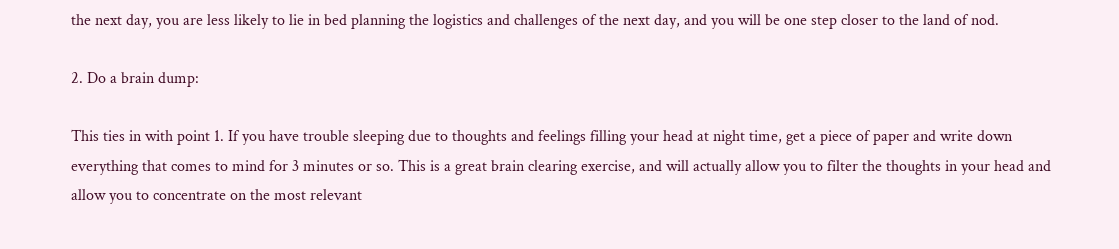the next day, you are less likely to lie in bed planning the logistics and challenges of the next day, and you will be one step closer to the land of nod.

2. Do a brain dump:

This ties in with point 1. If you have trouble sleeping due to thoughts and feelings filling your head at night time, get a piece of paper and write down everything that comes to mind for 3 minutes or so. This is a great brain clearing exercise, and will actually allow you to filter the thoughts in your head and allow you to concentrate on the most relevant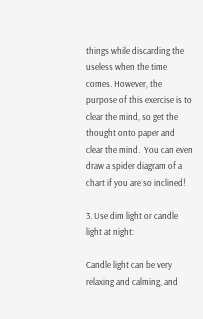things while discarding the useless when the time comes. However, the purpose of this exercise is to clear the mind, so get the thought onto paper and clear the mind.  You can even draw a spider diagram of a chart if you are so inclined!

3. Use dim light or candle light at night:

Candle light can be very relaxing and calming, and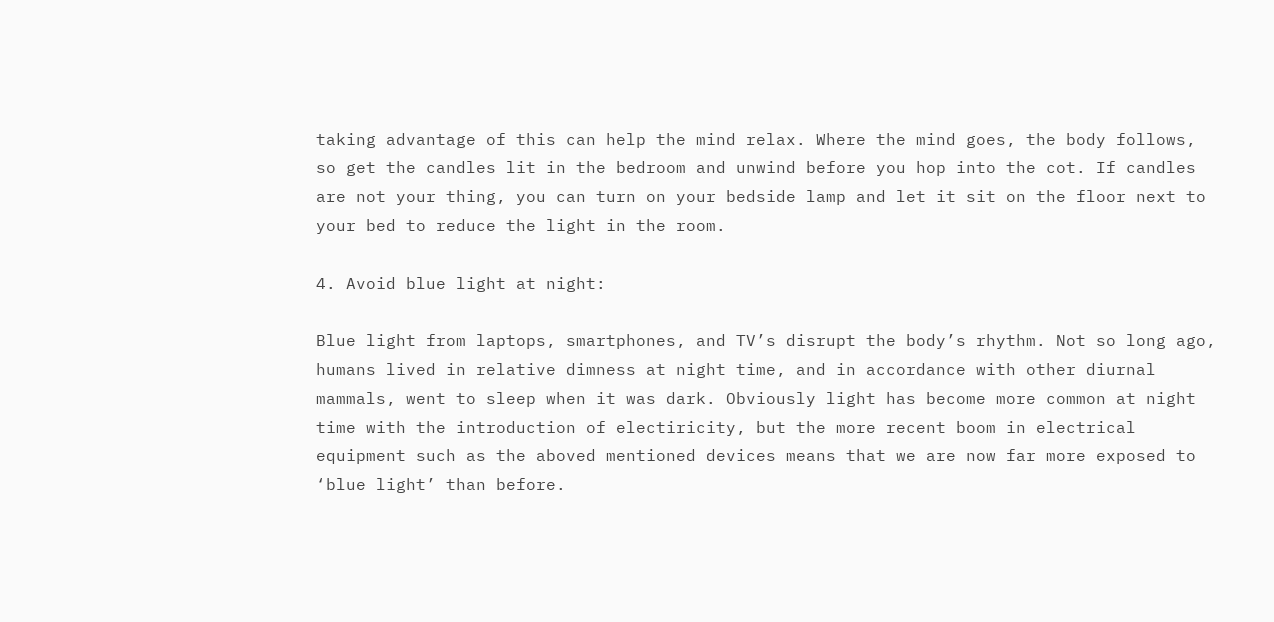taking advantage of this can help the mind relax. Where the mind goes, the body follows, so get the candles lit in the bedroom and unwind before you hop into the cot. If candles are not your thing, you can turn on your bedside lamp and let it sit on the floor next to your bed to reduce the light in the room.

4. Avoid blue light at night:

Blue light from laptops, smartphones, and TV’s disrupt the body’s rhythm. Not so long ago, humans lived in relative dimness at night time, and in accordance with other diurnal mammals, went to sleep when it was dark. Obviously light has become more common at night time with the introduction of electiricity, but the more recent boom in electrical equipment such as the aboved mentioned devices means that we are now far more exposed to ‘blue light’ than before.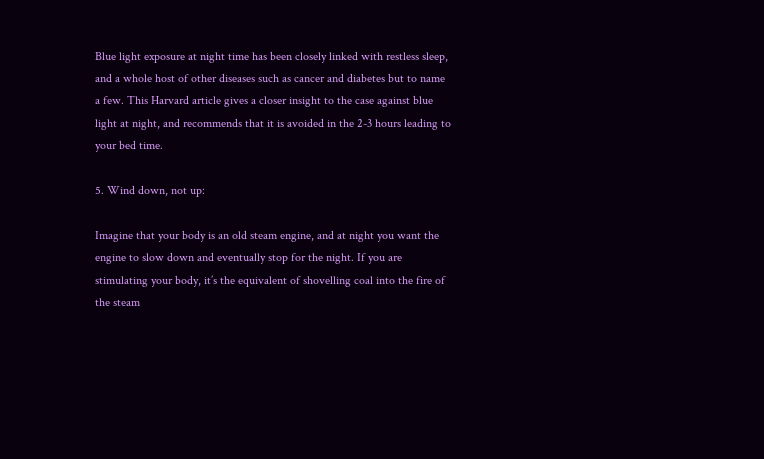Blue light exposure at night time has been closely linked with restless sleep, and a whole host of other diseases such as cancer and diabetes but to name a few. This Harvard article gives a closer insight to the case against blue light at night, and recommends that it is avoided in the 2-3 hours leading to your bed time.

5. Wind down, not up:

Imagine that your body is an old steam engine, and at night you want the engine to slow down and eventually stop for the night. If you are stimulating your body, it’s the equivalent of shovelling coal into the fire of the steam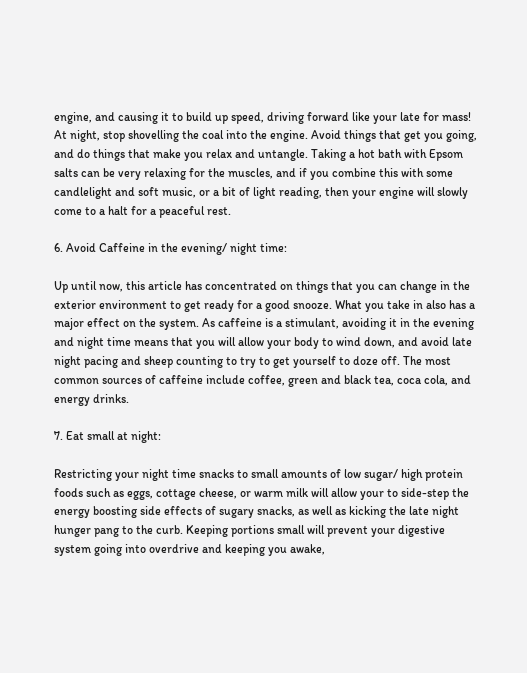engine, and causing it to build up speed, driving forward like your late for mass! At night, stop shovelling the coal into the engine. Avoid things that get you going, and do things that make you relax and untangle. Taking a hot bath with Epsom salts can be very relaxing for the muscles, and if you combine this with some candlelight and soft music, or a bit of light reading, then your engine will slowly come to a halt for a peaceful rest.

6. Avoid Caffeine in the evening/ night time:

Up until now, this article has concentrated on things that you can change in the exterior environment to get ready for a good snooze. What you take in also has a major effect on the system. As caffeine is a stimulant, avoiding it in the evening and night time means that you will allow your body to wind down, and avoid late night pacing and sheep counting to try to get yourself to doze off. The most common sources of caffeine include coffee, green and black tea, coca cola, and energy drinks.

7. Eat small at night:

Restricting your night time snacks to small amounts of low sugar/ high protein foods such as eggs, cottage cheese, or warm milk will allow your to side-step the energy boosting side effects of sugary snacks, as well as kicking the late night hunger pang to the curb. Keeping portions small will prevent your digestive system going into overdrive and keeping you awake,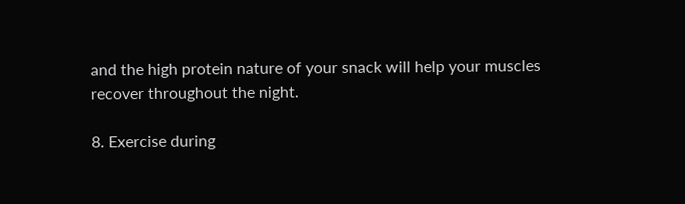and the high protein nature of your snack will help your muscles recover throughout the night.

8. Exercise during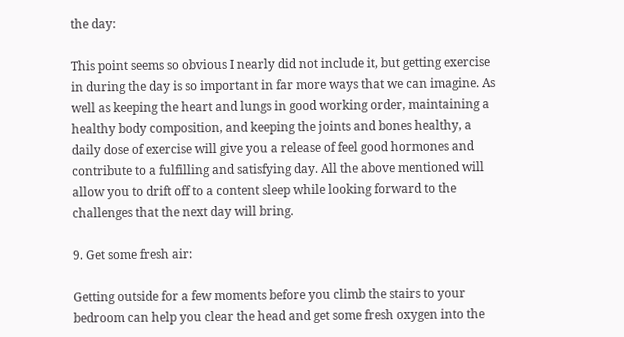the day:

This point seems so obvious I nearly did not include it, but getting exercise in during the day is so important in far more ways that we can imagine. As well as keeping the heart and lungs in good working order, maintaining a healthy body composition, and keeping the joints and bones healthy, a daily dose of exercise will give you a release of feel good hormones and contribute to a fulfilling and satisfying day. All the above mentioned will allow you to drift off to a content sleep while looking forward to the challenges that the next day will bring.

9. Get some fresh air:

Getting outside for a few moments before you climb the stairs to your bedroom can help you clear the head and get some fresh oxygen into the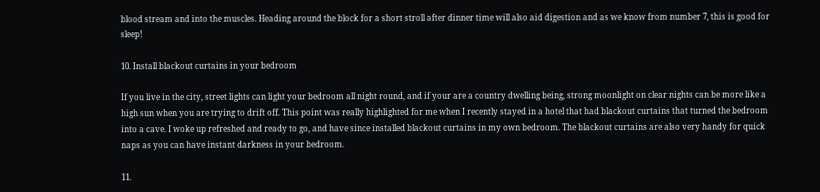blood stream and into the muscles. Heading around the block for a short stroll after dinner time will also aid digestion and as we know from number 7, this is good for sleep!

10. Install blackout curtains in your bedroom

If you live in the city, street lights can light your bedroom all night round, and if your are a country dwelling being, strong moonlight on clear nights can be more like a high sun when you are trying to drift off. This point was really highlighted for me when I recently stayed in a hotel that had blackout curtains that turned the bedroom into a cave. I woke up refreshed and ready to go, and have since installed blackout curtains in my own bedroom. The blackout curtains are also very handy for quick naps as you can have instant darkness in your bedroom.

11.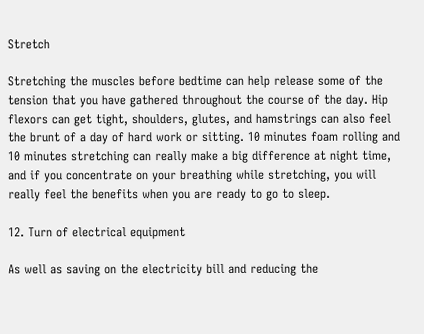Stretch

Stretching the muscles before bedtime can help release some of the tension that you have gathered throughout the course of the day. Hip flexors can get tight, shoulders, glutes, and hamstrings can also feel the brunt of a day of hard work or sitting. 10 minutes foam rolling and 10 minutes stretching can really make a big difference at night time, and if you concentrate on your breathing while stretching, you will really feel the benefits when you are ready to go to sleep.

12. Turn of electrical equipment

As well as saving on the electricity bill and reducing the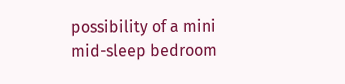possibility of a mini mid-sleep bedroom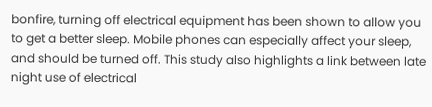bonfire, turning off electrical equipment has been shown to allow you to get a better sleep. Mobile phones can especially affect your sleep, and should be turned off. This study also highlights a link between late night use of electrical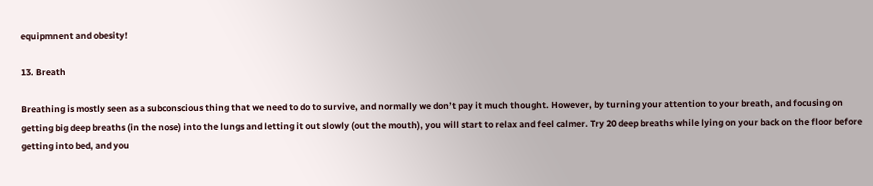equipmnent and obesity!

13. Breath

Breathing is mostly seen as a subconscious thing that we need to do to survive, and normally we don’t pay it much thought. However, by turning your attention to your breath, and focusing on getting big deep breaths (in the nose) into the lungs and letting it out slowly (out the mouth), you will start to relax and feel calmer. Try 20 deep breaths while lying on your back on the floor before getting into bed, and you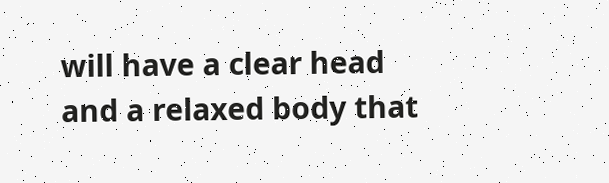will have a clear head and a relaxed body that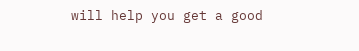will help you get a good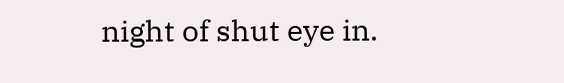night of shut eye in.